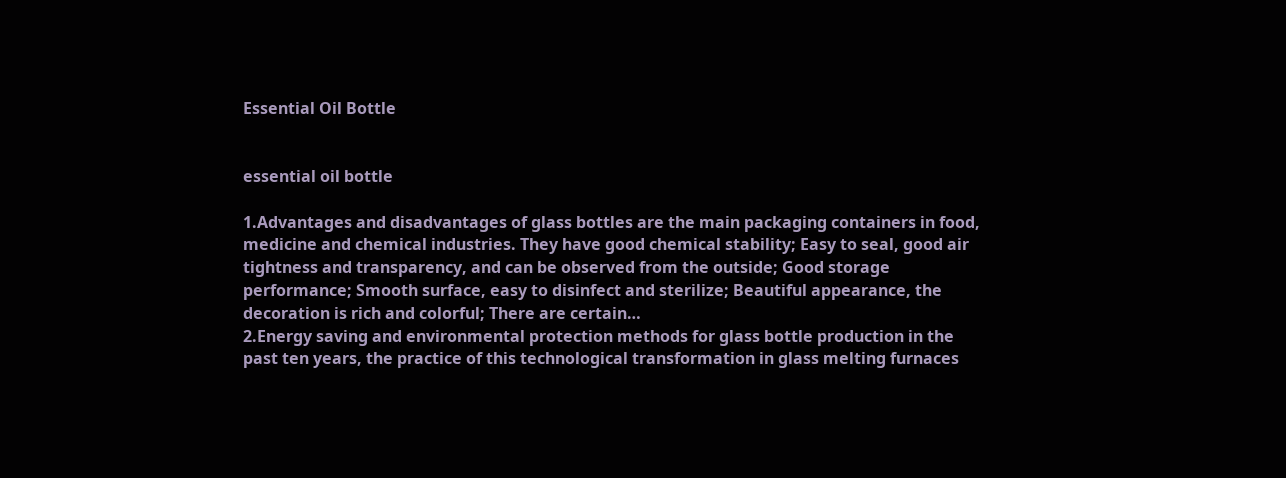Essential Oil Bottle


essential oil bottle

1.Advantages and disadvantages of glass bottles are the main packaging containers in food, medicine and chemical industries. They have good chemical stability; Easy to seal, good air tightness and transparency, and can be observed from the outside; Good storage performance; Smooth surface, easy to disinfect and sterilize; Beautiful appearance, the decoration is rich and colorful; There are certain…
2.Energy saving and environmental protection methods for glass bottle production in the past ten years, the practice of this technological transformation in glass melting furnaces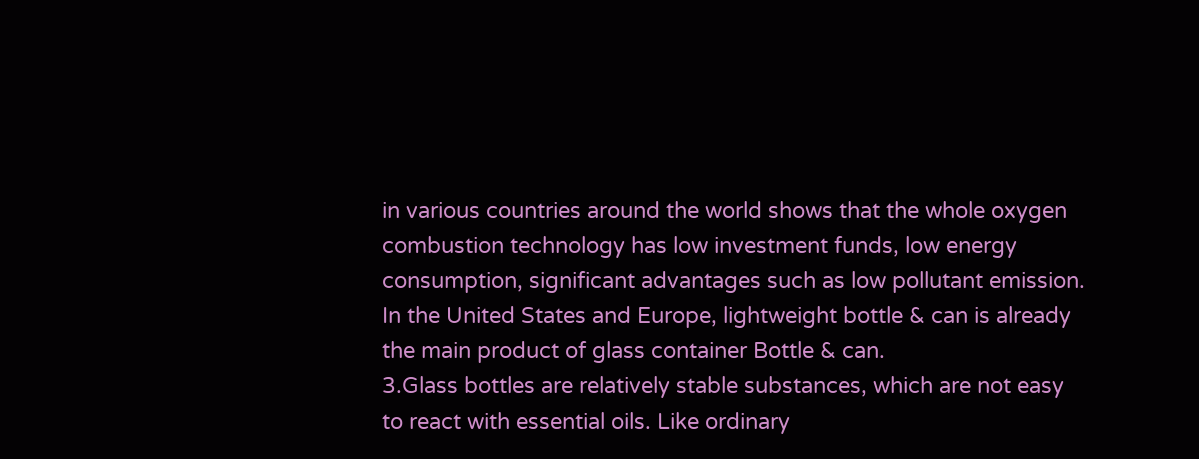in various countries around the world shows that the whole oxygen combustion technology has low investment funds, low energy consumption, significant advantages such as low pollutant emission. In the United States and Europe, lightweight bottle & can is already the main product of glass container Bottle & can.
3.Glass bottles are relatively stable substances, which are not easy to react with essential oils. Like ordinary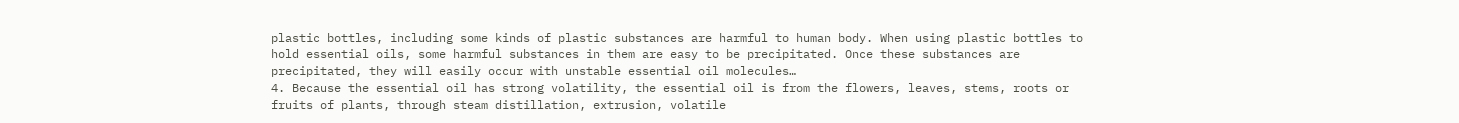plastic bottles, including some kinds of plastic substances are harmful to human body. When using plastic bottles to hold essential oils, some harmful substances in them are easy to be precipitated. Once these substances are precipitated, they will easily occur with unstable essential oil molecules…
4. Because the essential oil has strong volatility, the essential oil is from the flowers, leaves, stems, roots or fruits of plants, through steam distillation, extrusion, volatile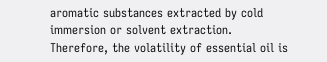aromatic substances extracted by cold immersion or solvent extraction. Therefore, the volatility of essential oil is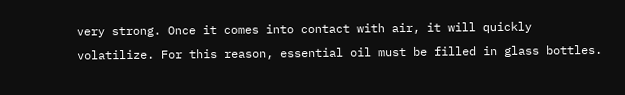very strong. Once it comes into contact with air, it will quickly volatilize. For this reason, essential oil must be filled in glass bottles.